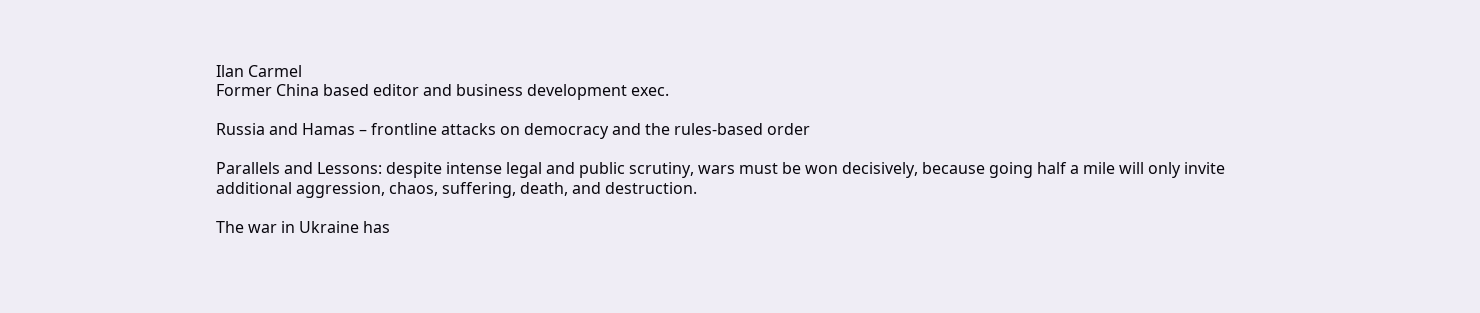Ilan Carmel
Former China based editor and business development exec.

Russia and Hamas – frontline attacks on democracy and the rules-based order

Parallels and Lessons: despite intense legal and public scrutiny, wars must be won decisively, because going half a mile will only invite additional aggression, chaos, suffering, death, and destruction.

The war in Ukraine has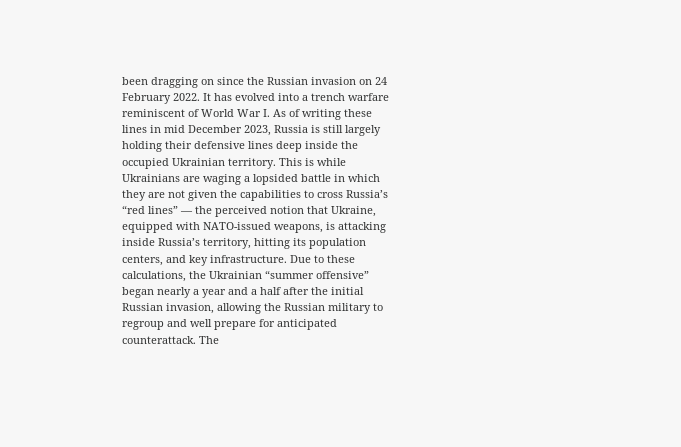been dragging on since the Russian invasion on 24 February 2022. It has evolved into a trench warfare reminiscent of World War I. As of writing these lines in mid December 2023, Russia is still largely holding their defensive lines deep inside the occupied Ukrainian territory. This is while Ukrainians are waging a lopsided battle in which they are not given the capabilities to cross Russia’s “red lines” — the perceived notion that Ukraine, equipped with NATO-issued weapons, is attacking inside Russia’s territory, hitting its population centers, and key infrastructure. Due to these calculations, the Ukrainian “summer offensive” began nearly a year and a half after the initial Russian invasion, allowing the Russian military to regroup and well prepare for anticipated counterattack. The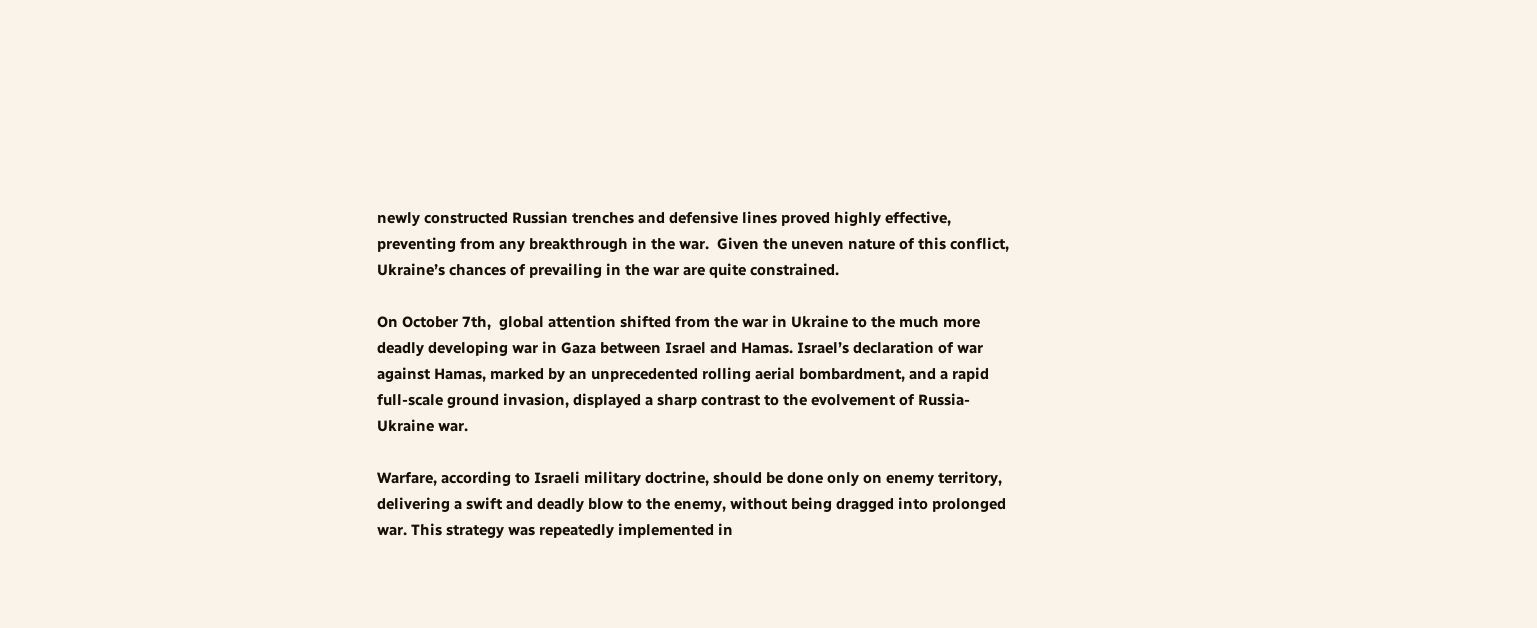newly constructed Russian trenches and defensive lines proved highly effective, preventing from any breakthrough in the war.  Given the uneven nature of this conflict, Ukraine’s chances of prevailing in the war are quite constrained.

On October 7th,  global attention shifted from the war in Ukraine to the much more deadly developing war in Gaza between Israel and Hamas. Israel’s declaration of war against Hamas, marked by an unprecedented rolling aerial bombardment, and a rapid full-scale ground invasion, displayed a sharp contrast to the evolvement of Russia-Ukraine war.

Warfare, according to Israeli military doctrine, should be done only on enemy territory, delivering a swift and deadly blow to the enemy, without being dragged into prolonged war. This strategy was repeatedly implemented in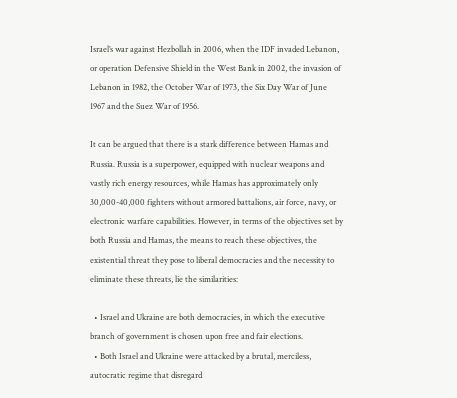Israel’s war against Hezbollah in 2006, when the IDF invaded Lebanon, or operation Defensive Shield in the West Bank in 2002, the invasion of Lebanon in 1982, the October War of 1973, the Six Day War of June 1967 and the Suez War of 1956.

It can be argued that there is a stark difference between Hamas and Russia. Russia is a superpower, equipped with nuclear weapons and vastly rich energy resources, while Hamas has approximately only 30,000-40,000 fighters without armored battalions, air force, navy, or electronic warfare capabilities. However, in terms of the objectives set by both Russia and Hamas, the means to reach these objectives, the existential threat they pose to liberal democracies and the necessity to eliminate these threats, lie the similarities:

  • Israel and Ukraine are both democracies, in which the executive branch of government is chosen upon free and fair elections.
  • Both Israel and Ukraine were attacked by a brutal, merciless, autocratic regime that disregard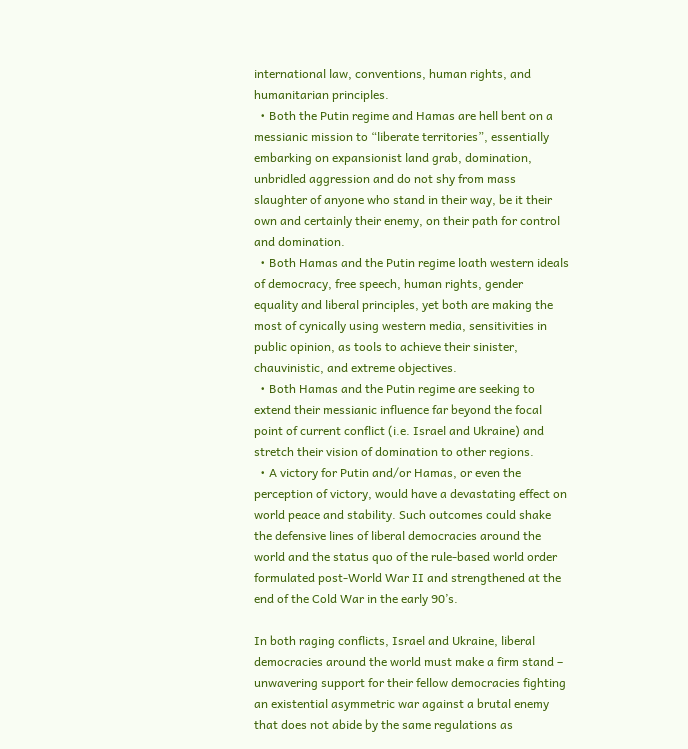international law, conventions, human rights, and humanitarian principles.
  • Both the Putin regime and Hamas are hell bent on a messianic mission to “liberate territories”, essentially embarking on expansionist land grab, domination, unbridled aggression and do not shy from mass slaughter of anyone who stand in their way, be it their own and certainly their enemy, on their path for control and domination.
  • Both Hamas and the Putin regime loath western ideals of democracy, free speech, human rights, gender equality and liberal principles, yet both are making the most of cynically using western media, sensitivities in public opinion, as tools to achieve their sinister, chauvinistic, and extreme objectives.
  • Both Hamas and the Putin regime are seeking to extend their messianic influence far beyond the focal point of current conflict (i.e. Israel and Ukraine) and stretch their vision of domination to other regions.
  • A victory for Putin and/or Hamas, or even the perception of victory, would have a devastating effect on world peace and stability. Such outcomes could shake the defensive lines of liberal democracies around the world and the status quo of the rule-based world order formulated post-World War II and strengthened at the end of the Cold War in the early 90’s.

In both raging conflicts, Israel and Ukraine, liberal democracies around the world must make a firm stand – unwavering support for their fellow democracies fighting an existential asymmetric war against a brutal enemy that does not abide by the same regulations as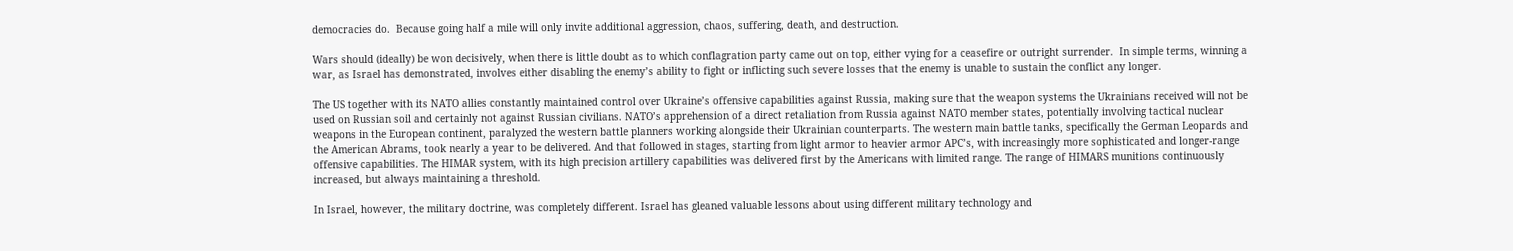democracies do.  Because going half a mile will only invite additional aggression, chaos, suffering, death, and destruction.

Wars should (ideally) be won decisively, when there is little doubt as to which conflagration party came out on top, either vying for a ceasefire or outright surrender.  In simple terms, winning a war, as Israel has demonstrated, involves either disabling the enemy’s ability to fight or inflicting such severe losses that the enemy is unable to sustain the conflict any longer.

The US together with its NATO allies constantly maintained control over Ukraine’s offensive capabilities against Russia, making sure that the weapon systems the Ukrainians received will not be used on Russian soil and certainly not against Russian civilians. NATO’s apprehension of a direct retaliation from Russia against NATO member states, potentially involving tactical nuclear weapons in the European continent, paralyzed the western battle planners working alongside their Ukrainian counterparts. The western main battle tanks, specifically the German Leopards and the American Abrams, took nearly a year to be delivered. And that followed in stages, starting from light armor to heavier armor APC’s, with increasingly more sophisticated and longer-range offensive capabilities. The HIMAR system, with its high precision artillery capabilities was delivered first by the Americans with limited range. The range of HIMARS munitions continuously increased, but always maintaining a threshold.

In Israel, however, the military doctrine, was completely different. Israel has gleaned valuable lessons about using different military technology and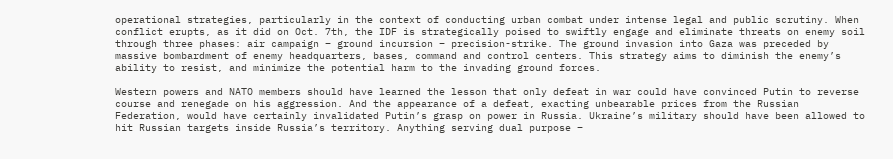operational strategies, particularly in the context of conducting urban combat under intense legal and public scrutiny. When conflict erupts, as it did on Oct. 7th, the IDF is strategically poised to swiftly engage and eliminate threats on enemy soil through three phases: air campaign – ground incursion – precision-strike. The ground invasion into Gaza was preceded by massive bombardment of enemy headquarters, bases, command and control centers. This strategy aims to diminish the enemy’s ability to resist, and minimize the potential harm to the invading ground forces.

Western powers and NATO members should have learned the lesson that only defeat in war could have convinced Putin to reverse course and renegade on his aggression. And the appearance of a defeat, exacting unbearable prices from the Russian Federation, would have certainly invalidated Putin’s grasp on power in Russia. Ukraine’s military should have been allowed to hit Russian targets inside Russia’s territory. Anything serving dual purpose –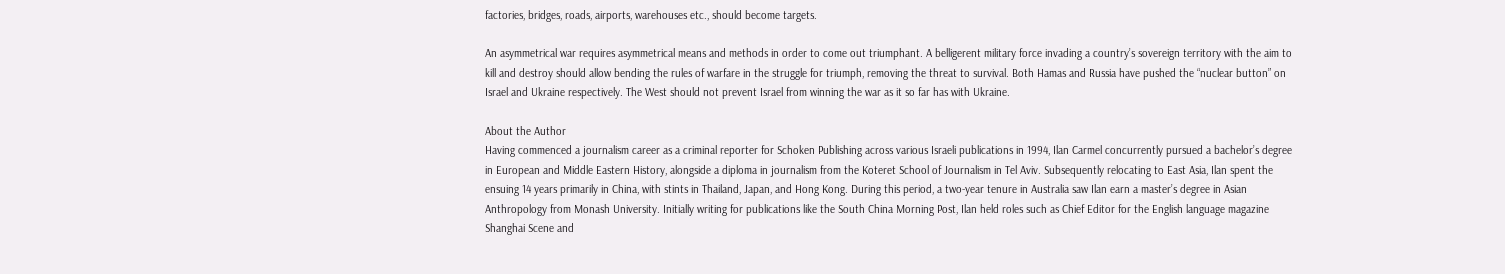factories, bridges, roads, airports, warehouses etc., should become targets.

An asymmetrical war requires asymmetrical means and methods in order to come out triumphant. A belligerent military force invading a country’s sovereign territory with the aim to kill and destroy should allow bending the rules of warfare in the struggle for triumph, removing the threat to survival. Both Hamas and Russia have pushed the “nuclear button” on Israel and Ukraine respectively. The West should not prevent Israel from winning the war as it so far has with Ukraine.

About the Author
Having commenced a journalism career as a criminal reporter for Schoken Publishing across various Israeli publications in 1994, Ilan Carmel concurrently pursued a bachelor’s degree in European and Middle Eastern History, alongside a diploma in journalism from the Koteret School of Journalism in Tel Aviv. Subsequently relocating to East Asia, Ilan spent the ensuing 14 years primarily in China, with stints in Thailand, Japan, and Hong Kong. During this period, a two-year tenure in Australia saw Ilan earn a master’s degree in Asian Anthropology from Monash University. Initially writing for publications like the South China Morning Post, Ilan held roles such as Chief Editor for the English language magazine Shanghai Scene and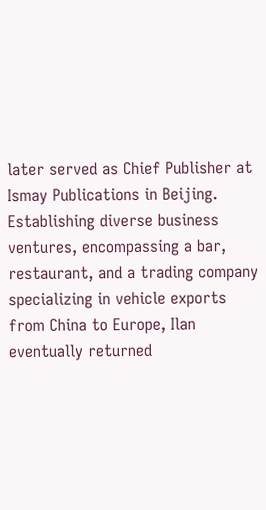later served as Chief Publisher at Ismay Publications in Beijing. Establishing diverse business ventures, encompassing a bar, restaurant, and a trading company specializing in vehicle exports from China to Europe, Ilan eventually returned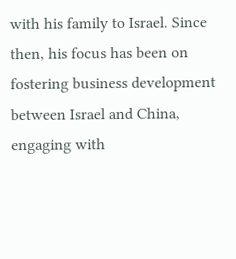with his family to Israel. Since then, his focus has been on fostering business development between Israel and China, engaging with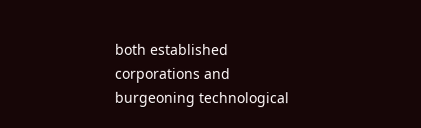both established corporations and burgeoning technological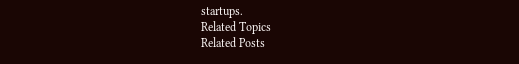startups.
Related Topics
Related Posts